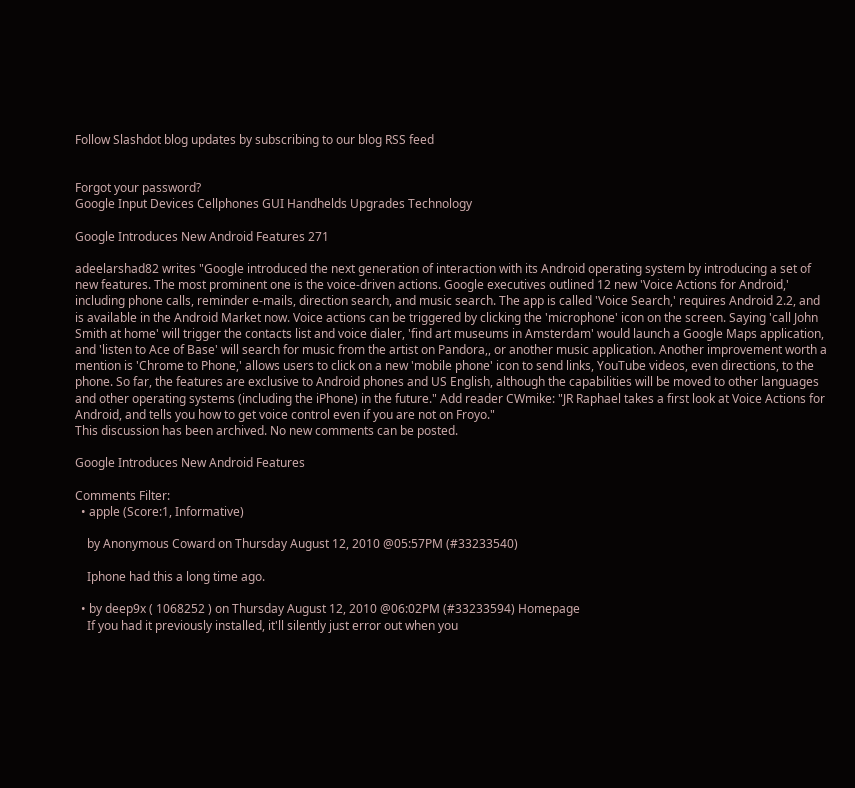Follow Slashdot blog updates by subscribing to our blog RSS feed


Forgot your password?
Google Input Devices Cellphones GUI Handhelds Upgrades Technology

Google Introduces New Android Features 271

adeelarshad82 writes "Google introduced the next generation of interaction with its Android operating system by introducing a set of new features. The most prominent one is the voice-driven actions. Google executives outlined 12 new 'Voice Actions for Android,' including phone calls, reminder e-mails, direction search, and music search. The app is called 'Voice Search,' requires Android 2.2, and is available in the Android Market now. Voice actions can be triggered by clicking the 'microphone' icon on the screen. Saying 'call John Smith at home' will trigger the contacts list and voice dialer, 'find art museums in Amsterdam' would launch a Google Maps application, and 'listen to Ace of Base' will search for music from the artist on Pandora,, or another music application. Another improvement worth a mention is 'Chrome to Phone,' allows users to click on a new 'mobile phone' icon to send links, YouTube videos, even directions, to the phone. So far, the features are exclusive to Android phones and US English, although the capabilities will be moved to other languages and other operating systems (including the iPhone) in the future." Add reader CWmike: "JR Raphael takes a first look at Voice Actions for Android, and tells you how to get voice control even if you are not on Froyo."
This discussion has been archived. No new comments can be posted.

Google Introduces New Android Features

Comments Filter:
  • apple (Score:1, Informative)

    by Anonymous Coward on Thursday August 12, 2010 @05:57PM (#33233540)

    Iphone had this a long time ago.

  • by deep9x ( 1068252 ) on Thursday August 12, 2010 @06:02PM (#33233594) Homepage
    If you had it previously installed, it'll silently just error out when you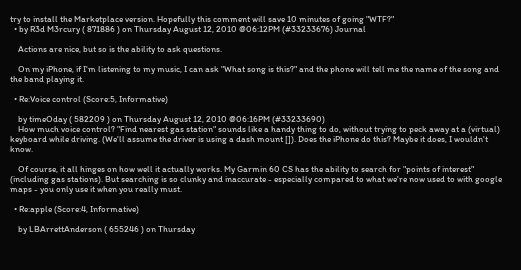try to install the Marketplace version. Hopefully this comment will save 10 minutes of going "WTF?"
  • by R3d M3rcury ( 871886 ) on Thursday August 12, 2010 @06:12PM (#33233676) Journal

    Actions are nice, but so is the ability to ask questions.

    On my iPhone, if I'm listening to my music, I can ask "What song is this?" and the phone will tell me the name of the song and the band playing it.

  • Re:Voice control (Score:5, Informative)

    by timeOday ( 582209 ) on Thursday August 12, 2010 @06:16PM (#33233690)
    How much voice control? "Find nearest gas station" sounds like a handy thing to do, without trying to peck away at a (virtual) keyboard while driving. (We'll assume the driver is using a dash mount []). Does the iPhone do this? Maybe it does, I wouldn't know.

    Of course, it all hinges on how well it actually works. My Garmin 60 CS has the ability to search for "points of interest" (including gas stations). But searching is so clunky and inaccurate - especially compared to what we're now used to with google maps - you only use it when you really must.

  • Re:apple (Score:4, Informative)

    by LBArrettAnderson ( 655246 ) on Thursday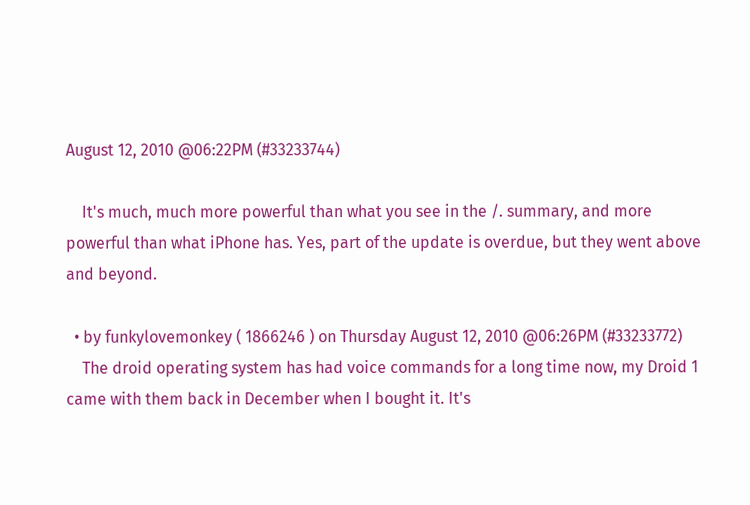August 12, 2010 @06:22PM (#33233744)

    It's much, much more powerful than what you see in the /. summary, and more powerful than what iPhone has. Yes, part of the update is overdue, but they went above and beyond.

  • by funkylovemonkey ( 1866246 ) on Thursday August 12, 2010 @06:26PM (#33233772)
    The droid operating system has had voice commands for a long time now, my Droid 1 came with them back in December when I bought it. It's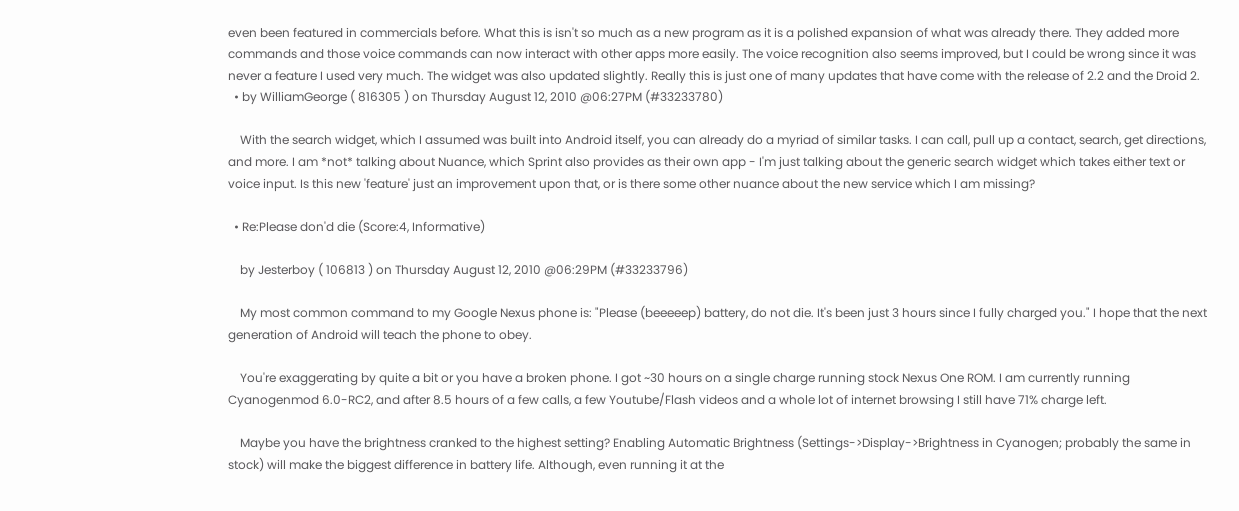even been featured in commercials before. What this is isn't so much as a new program as it is a polished expansion of what was already there. They added more commands and those voice commands can now interact with other apps more easily. The voice recognition also seems improved, but I could be wrong since it was never a feature I used very much. The widget was also updated slightly. Really this is just one of many updates that have come with the release of 2.2 and the Droid 2.
  • by WilliamGeorge ( 816305 ) on Thursday August 12, 2010 @06:27PM (#33233780)

    With the search widget, which I assumed was built into Android itself, you can already do a myriad of similar tasks. I can call, pull up a contact, search, get directions, and more. I am *not* talking about Nuance, which Sprint also provides as their own app - I'm just talking about the generic search widget which takes either text or voice input. Is this new 'feature' just an improvement upon that, or is there some other nuance about the new service which I am missing?

  • Re:Please don'd die (Score:4, Informative)

    by Jesterboy ( 106813 ) on Thursday August 12, 2010 @06:29PM (#33233796)

    My most common command to my Google Nexus phone is: "Please (beeeeep) battery, do not die. It's been just 3 hours since I fully charged you." I hope that the next generation of Android will teach the phone to obey.

    You're exaggerating by quite a bit or you have a broken phone. I got ~30 hours on a single charge running stock Nexus One ROM. I am currently running Cyanogenmod 6.0-RC2, and after 8.5 hours of a few calls, a few Youtube/Flash videos and a whole lot of internet browsing I still have 71% charge left.

    Maybe you have the brightness cranked to the highest setting? Enabling Automatic Brightness (Settings->Display->Brightness in Cyanogen; probably the same in stock) will make the biggest difference in battery life. Although, even running it at the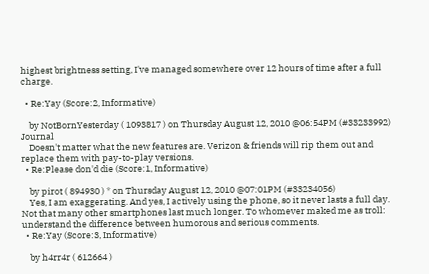highest brightness setting, I've managed somewhere over 12 hours of time after a full charge.

  • Re:Yay (Score:2, Informative)

    by NotBornYesterday ( 1093817 ) on Thursday August 12, 2010 @06:54PM (#33233992) Journal
    Doesn't matter what the new features are. Verizon & friends will rip them out and replace them with pay-to-play versions.
  • Re:Please don'd die (Score:1, Informative)

    by pirot ( 894930 ) * on Thursday August 12, 2010 @07:01PM (#33234056)
    Yes, I am exaggerating. And yes, I actively using the phone, so it never lasts a full day. Not that many other smartphones last much longer. To whomever maked me as troll: understand the difference between humorous and serious comments.
  • Re:Yay (Score:3, Informative)

    by h4rr4r ( 612664 )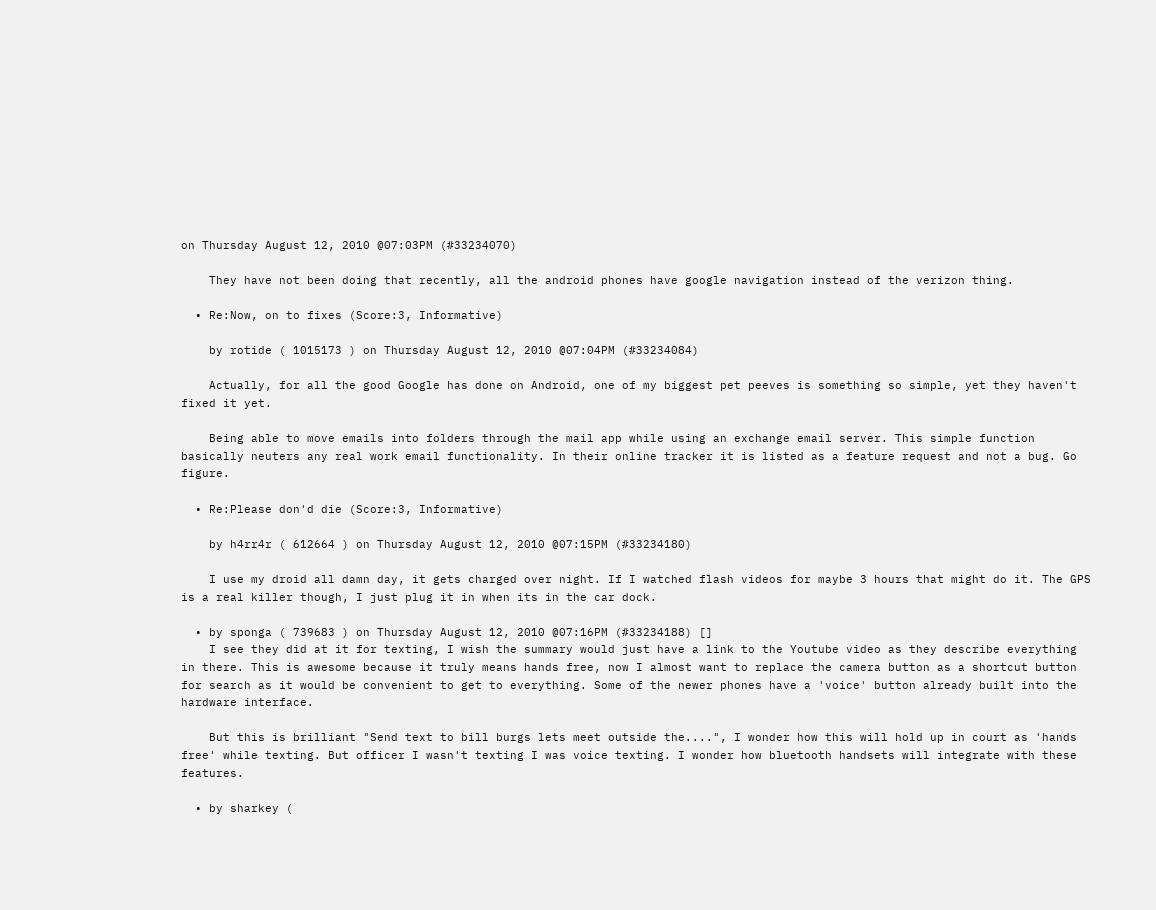on Thursday August 12, 2010 @07:03PM (#33234070)

    They have not been doing that recently, all the android phones have google navigation instead of the verizon thing.

  • Re:Now, on to fixes (Score:3, Informative)

    by rotide ( 1015173 ) on Thursday August 12, 2010 @07:04PM (#33234084)

    Actually, for all the good Google has done on Android, one of my biggest pet peeves is something so simple, yet they haven't fixed it yet.

    Being able to move emails into folders through the mail app while using an exchange email server. This simple function basically neuters any real work email functionality. In their online tracker it is listed as a feature request and not a bug. Go figure.

  • Re:Please don'd die (Score:3, Informative)

    by h4rr4r ( 612664 ) on Thursday August 12, 2010 @07:15PM (#33234180)

    I use my droid all damn day, it gets charged over night. If I watched flash videos for maybe 3 hours that might do it. The GPS is a real killer though, I just plug it in when its in the car dock.

  • by sponga ( 739683 ) on Thursday August 12, 2010 @07:16PM (#33234188) []
    I see they did at it for texting, I wish the summary would just have a link to the Youtube video as they describe everything in there. This is awesome because it truly means hands free, now I almost want to replace the camera button as a shortcut button for search as it would be convenient to get to everything. Some of the newer phones have a 'voice' button already built into the hardware interface.

    But this is brilliant "Send text to bill burgs lets meet outside the....", I wonder how this will hold up in court as 'hands free' while texting. But officer I wasn't texting I was voice texting. I wonder how bluetooth handsets will integrate with these features.

  • by sharkey (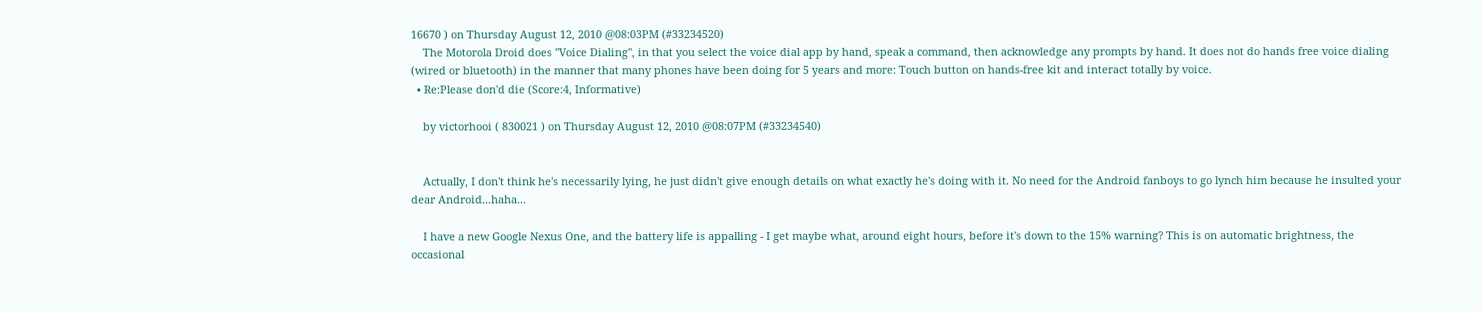16670 ) on Thursday August 12, 2010 @08:03PM (#33234520)
    The Motorola Droid does "Voice Dialing", in that you select the voice dial app by hand, speak a command, then acknowledge any prompts by hand. It does not do hands free voice dialing (wired or bluetooth) in the manner that many phones have been doing for 5 years and more: Touch button on hands-free kit and interact totally by voice.
  • Re:Please don'd die (Score:4, Informative)

    by victorhooi ( 830021 ) on Thursday August 12, 2010 @08:07PM (#33234540)


    Actually, I don't think he's necessarily lying, he just didn't give enough details on what exactly he's doing with it. No need for the Android fanboys to go lynch him because he insulted your dear Android...haha...

    I have a new Google Nexus One, and the battery life is appalling - I get maybe what, around eight hours, before it's down to the 15% warning? This is on automatic brightness, the occasional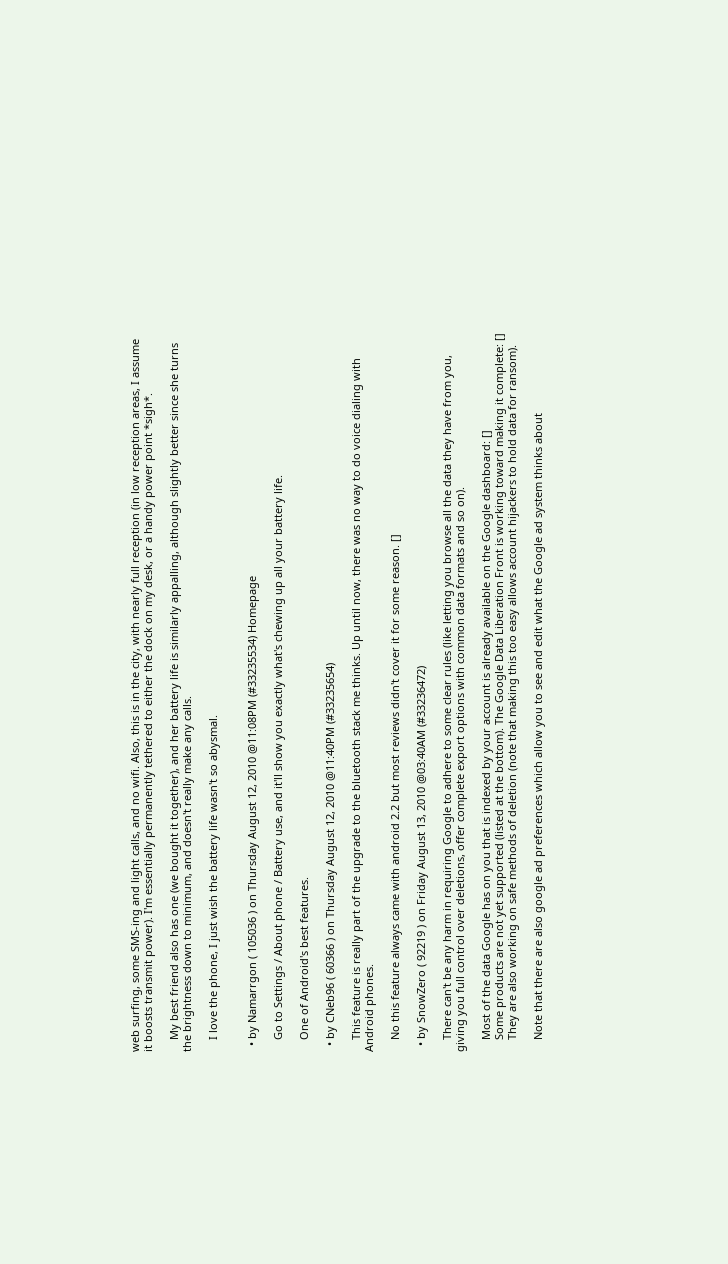web surfing, some SMS-ing and light calls, and no wifi. Also, this is in the city, with nearly full reception (in low reception areas, I assume it boosts transmit power). I'm essentially permanently tethered to either the dock on my desk, or a handy power point *sigh*.

    My best friend also has one (we bought it together), and her battery life is similarly appalling, although slightly better since she turns the brightness down to minimum, and doesn't really make any calls.

    I love the phone, I just wish the battery life wasn't so abysmal.


  • by Namarrgon ( 105036 ) on Thursday August 12, 2010 @11:08PM (#33235534) Homepage

    Go to Settings / About phone / Battery use, and it'll show you exactly what's chewing up all your battery life.

    One of Android's best features.

  • by CNeb96 ( 60366 ) on Thursday August 12, 2010 @11:40PM (#33235654)

    This feature is really part of the upgrade to the bluetooth stack me thinks. Up until now, there was no way to do voice dialing with Android phones.

    No this feature always came with android 2.2 but most reviews didn't cover it for some reason. []

  • by SnowZero ( 92219 ) on Friday August 13, 2010 @03:40AM (#33236472)

    There can't be any harm in requiring Google to adhere to some clear rules (like letting you browse all the data they have from you, giving you full control over deletions, offer complete export options with common data formats and so on).

    Most of the data Google has on you that is indexed by your account is already available on the Google dashboard: []
    Some products are not yet supported (listed at the bottom). The Google Data Liberation Front is working toward making it complete: []
    They are also working on safe methods of deletion (note that making this too easy allows account hijackers to hold data for ransom).

    Note that there are also google ad preferences which allow you to see and edit what the Google ad system thinks about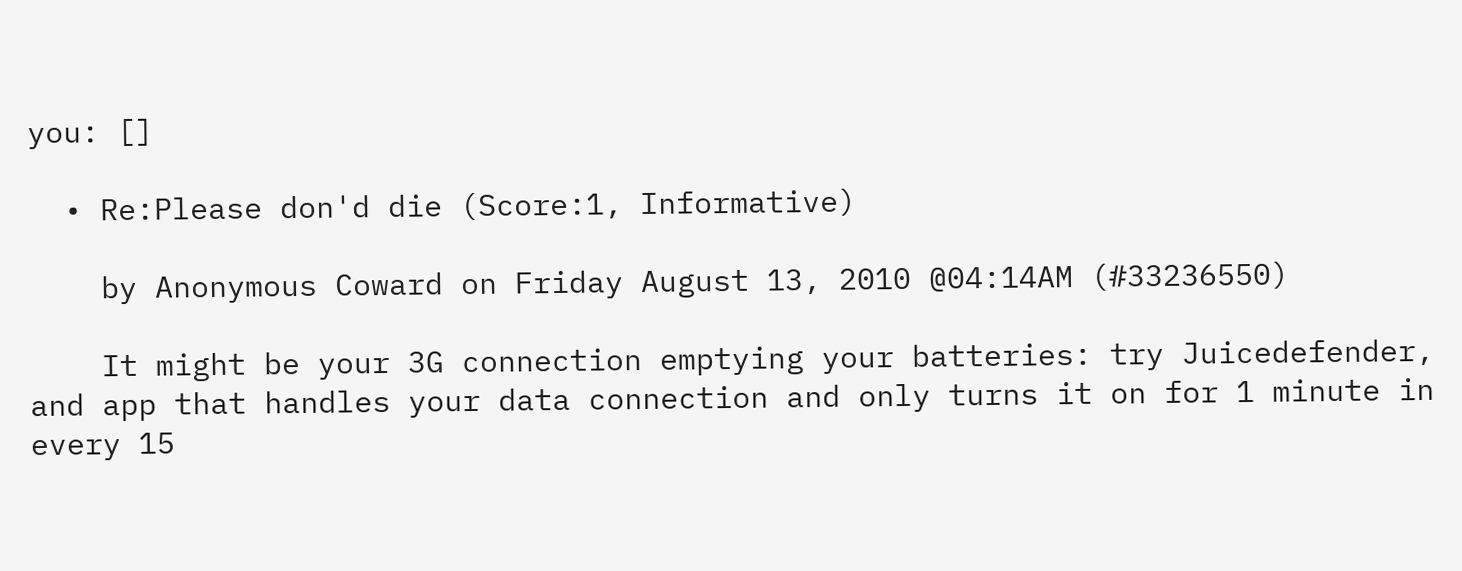you: []

  • Re:Please don'd die (Score:1, Informative)

    by Anonymous Coward on Friday August 13, 2010 @04:14AM (#33236550)

    It might be your 3G connection emptying your batteries: try Juicedefender, and app that handles your data connection and only turns it on for 1 minute in every 15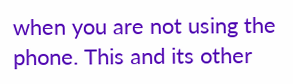when you are not using the phone. This and its other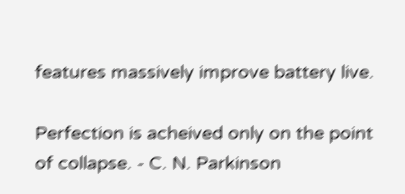features massively improve battery live.

Perfection is acheived only on the point of collapse. - C. N. Parkinson